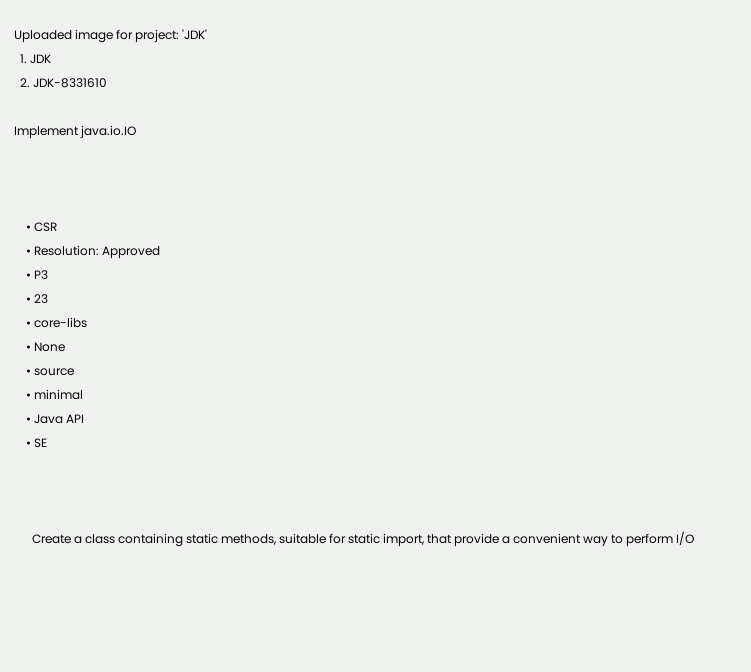Uploaded image for project: 'JDK'
  1. JDK
  2. JDK-8331610

Implement java.io.IO



    • CSR
    • Resolution: Approved
    • P3
    • 23
    • core-libs
    • None
    • source
    • minimal
    • Java API
    • SE



      Create a class containing static methods, suitable for static import, that provide a convenient way to perform I/O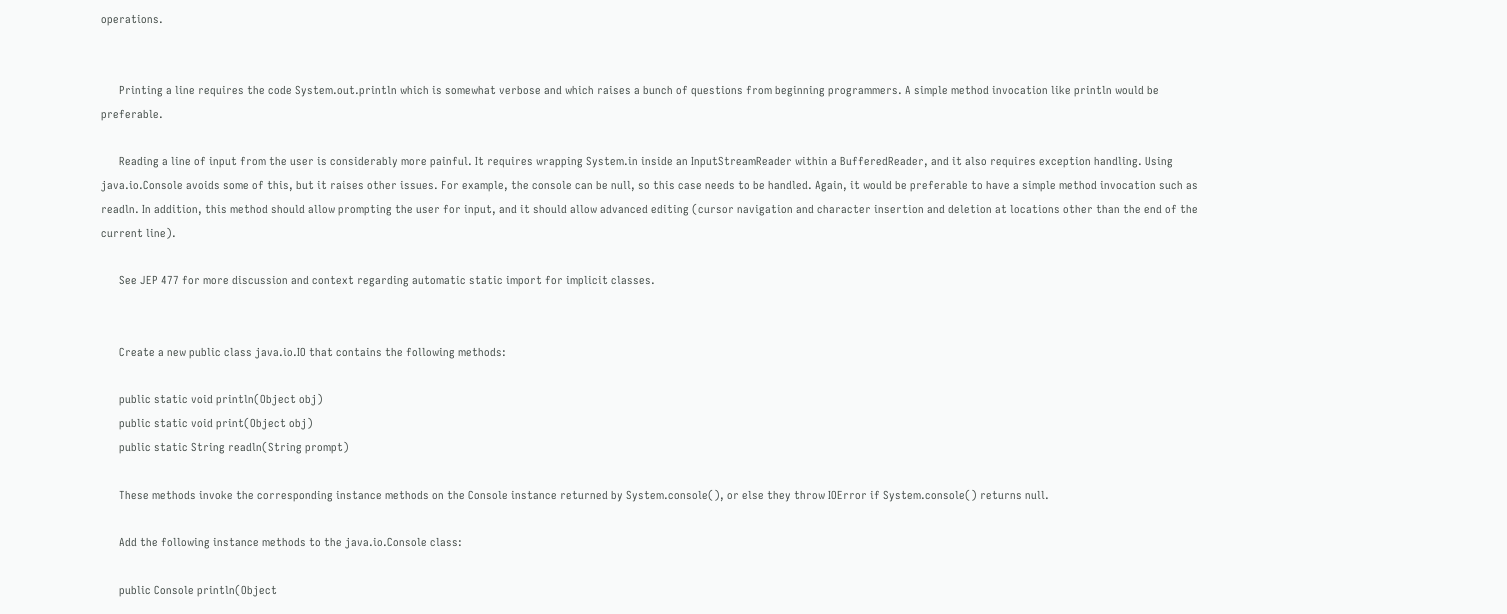operations.


      Printing a line requires the code System.out.println which is somewhat verbose and which raises a bunch of questions from beginning programmers. A simple method invocation like println would be preferable.

      Reading a line of input from the user is considerably more painful. It requires wrapping System.in inside an InputStreamReader within a BufferedReader, and it also requires exception handling. Using java.io.Console avoids some of this, but it raises other issues. For example, the console can be null, so this case needs to be handled. Again, it would be preferable to have a simple method invocation such as readln. In addition, this method should allow prompting the user for input, and it should allow advanced editing (cursor navigation and character insertion and deletion at locations other than the end of the current line).

      See JEP 477 for more discussion and context regarding automatic static import for implicit classes.


      Create a new public class java.io.IO that contains the following methods:

      public static void println(Object obj)
      public static void print(Object obj)
      public static String readln(String prompt)

      These methods invoke the corresponding instance methods on the Console instance returned by System.console(), or else they throw IOError if System.console() returns null.

      Add the following instance methods to the java.io.Console class:

      public Console println(Object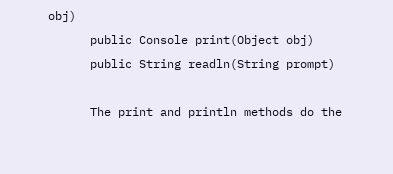obj)
      public Console print(Object obj)
      public String readln(String prompt)

      The print and println methods do the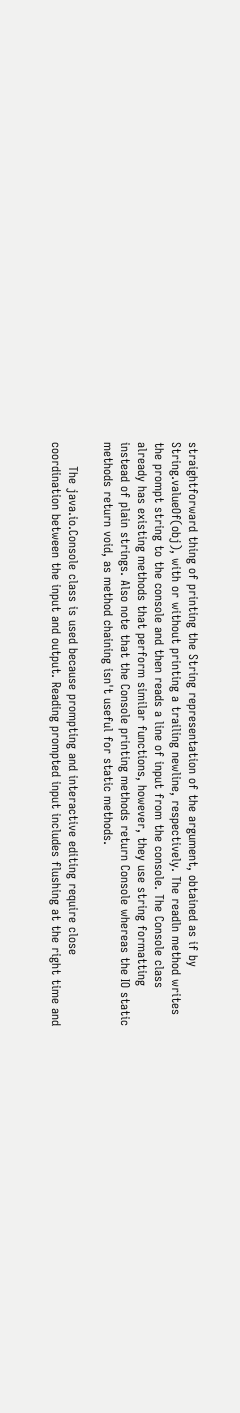straightforward thing of printing the String representation of the argument, obtained as if by String.valueOf(obj), with or without printing a trailing newline, respectively. The readln method writes the prompt string to the console and then reads a line of input from the console. The Console class already has existing methods that perform similar functions, however, they use string formatting instead of plain strings. Also note that the Console printing methods return Console whereas the IO static methods return void, as method chaining isn't useful for static methods.

      The java.io.Console class is used because prompting and interactive editing require close coordination between the input and output. Reading prompted input includes flushing at the right time and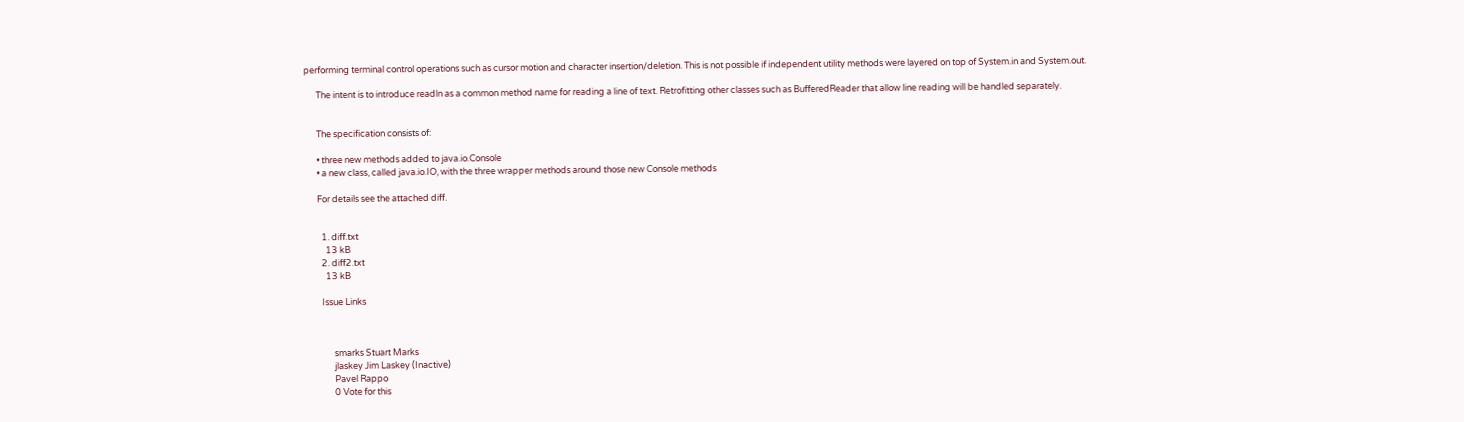performing terminal control operations such as cursor motion and character insertion/deletion. This is not possible if independent utility methods were layered on top of System.in and System.out.

      The intent is to introduce readln as a common method name for reading a line of text. Retrofitting other classes such as BufferedReader that allow line reading will be handled separately.


      The specification consists of:

      • three new methods added to java.io.Console
      • a new class, called java.io.IO, with the three wrapper methods around those new Console methods

      For details see the attached diff.


        1. diff.txt
          13 kB
        2. diff2.txt
          13 kB

        Issue Links



              smarks Stuart Marks
              jlaskey Jim Laskey (Inactive)
              Pavel Rappo
              0 Vote for this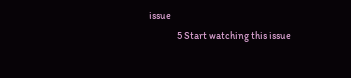issue
              5 Start watching this issue